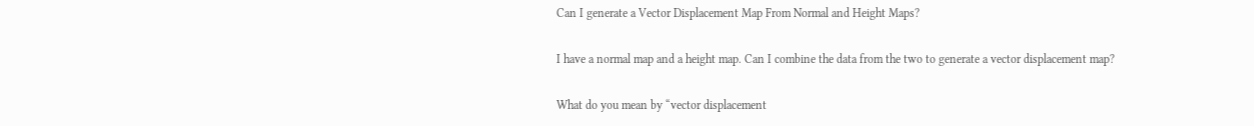Can I generate a Vector Displacement Map From Normal and Height Maps?

I have a normal map and a height map. Can I combine the data from the two to generate a vector displacement map?

What do you mean by “vector displacement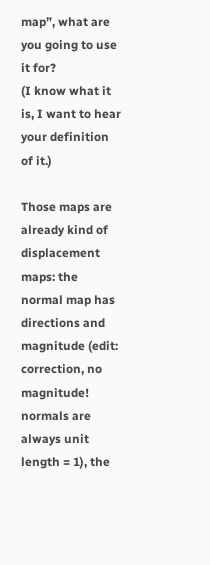map”, what are you going to use it for?
(I know what it is, I want to hear your definition of it.)

Those maps are already kind of displacement maps: the normal map has directions and magnitude (edit: correction, no magnitude! normals are always unit length = 1), the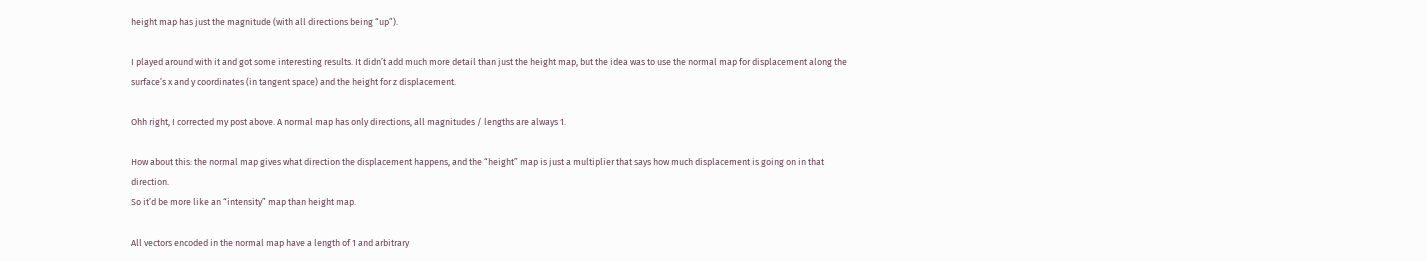height map has just the magnitude (with all directions being “up”).

I played around with it and got some interesting results. It didn’t add much more detail than just the height map, but the idea was to use the normal map for displacement along the surface’s x and y coordinates (in tangent space) and the height for z displacement.

Ohh right, I corrected my post above. A normal map has only directions, all magnitudes / lengths are always 1.

How about this: the normal map gives what direction the displacement happens, and the “height” map is just a multiplier that says how much displacement is going on in that direction.
So it’d be more like an “intensity” map than height map.

All vectors encoded in the normal map have a length of 1 and arbitrary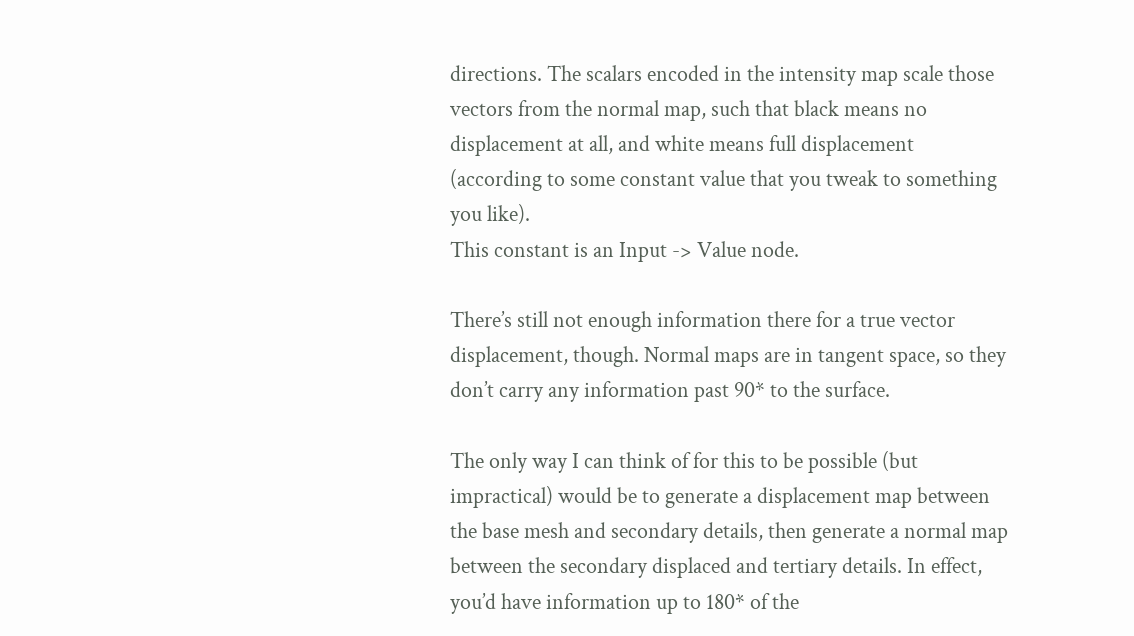directions. The scalars encoded in the intensity map scale those vectors from the normal map, such that black means no displacement at all, and white means full displacement (according to some constant value that you tweak to something you like).
This constant is an Input -> Value node.

There’s still not enough information there for a true vector displacement, though. Normal maps are in tangent space, so they don’t carry any information past 90* to the surface.

The only way I can think of for this to be possible (but impractical) would be to generate a displacement map between the base mesh and secondary details, then generate a normal map between the secondary displaced and tertiary details. In effect, you’d have information up to 180* of the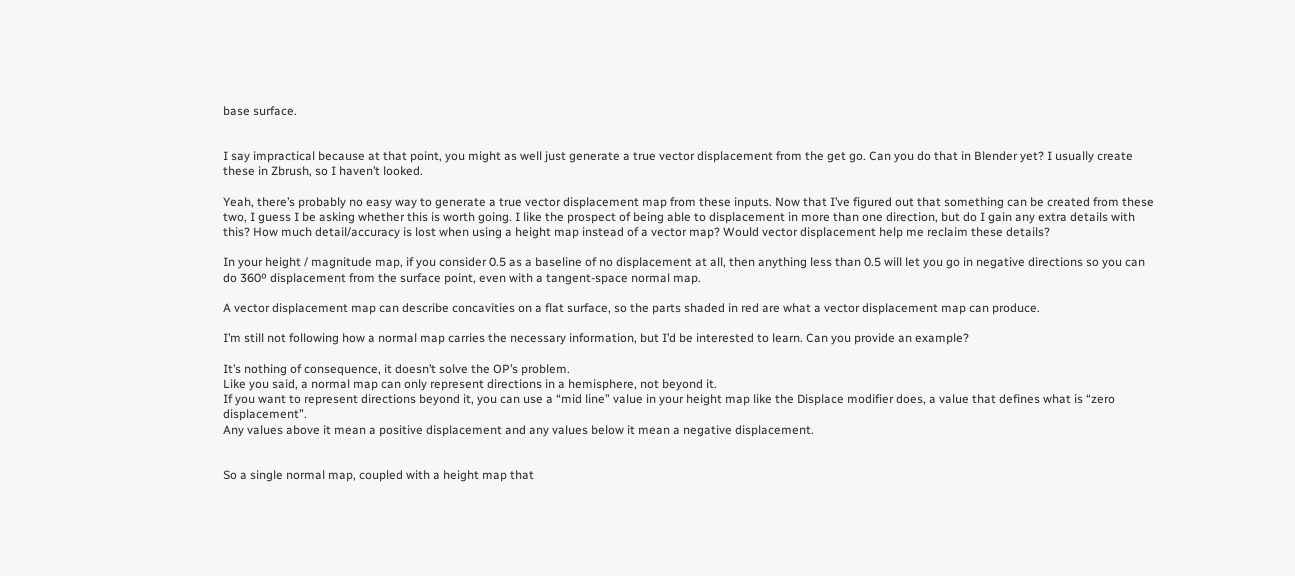base surface.


I say impractical because at that point, you might as well just generate a true vector displacement from the get go. Can you do that in Blender yet? I usually create these in Zbrush, so I haven’t looked.

Yeah, there’s probably no easy way to generate a true vector displacement map from these inputs. Now that I’ve figured out that something can be created from these two, I guess I be asking whether this is worth going. I like the prospect of being able to displacement in more than one direction, but do I gain any extra details with this? How much detail/accuracy is lost when using a height map instead of a vector map? Would vector displacement help me reclaim these details?

In your height / magnitude map, if you consider 0.5 as a baseline of no displacement at all, then anything less than 0.5 will let you go in negative directions so you can do 360º displacement from the surface point, even with a tangent-space normal map.

A vector displacement map can describe concavities on a flat surface, so the parts shaded in red are what a vector displacement map can produce.

I’m still not following how a normal map carries the necessary information, but I’d be interested to learn. Can you provide an example?

It’s nothing of consequence, it doesn’t solve the OP’s problem.
Like you said, a normal map can only represent directions in a hemisphere, not beyond it.
If you want to represent directions beyond it, you can use a “mid line” value in your height map like the Displace modifier does, a value that defines what is “zero displacement”.
Any values above it mean a positive displacement and any values below it mean a negative displacement.


So a single normal map, coupled with a height map that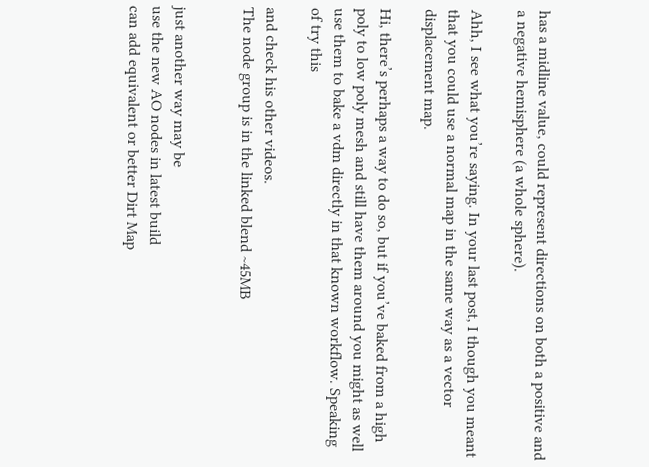has a midline value, could represent directions on both a positive and a negative hemisphere (a whole sphere).

Ahh, I see what you’re saying. In your last post, I though you meant that you could use a normal map in the same way as a vector displacement map.

Hi, there’s perhaps a way to do so, but if you’ve baked from a high poly to low poly mesh and still have them around you might as well use them to bake a vdm directly in that known workflow. Speaking of try this

and check his other videos.
The node group is in the linked blend ~45MB


just another way may be
use the new AO nodes in latest build
can add equivalent or better Dirt Map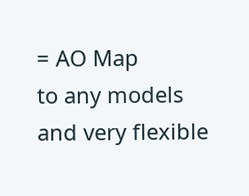= AO Map
to any models
and very flexible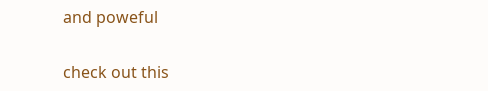and poweful

check out this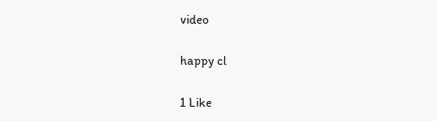video

happy cl

1 Like